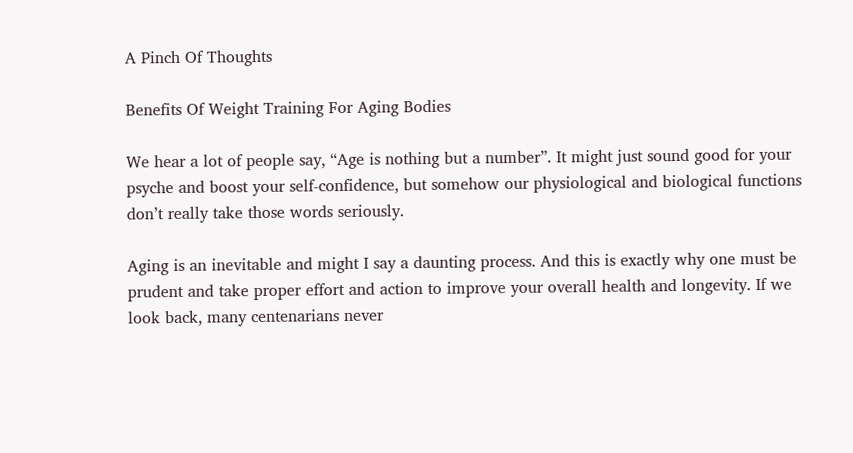A Pinch Of Thoughts

Benefits Of Weight Training For Aging Bodies

We hear a lot of people say, “Age is nothing but a number”. It might just sound good for your psyche and boost your self-confidence, but somehow our physiological and biological functions don’t really take those words seriously.

Aging is an inevitable and might I say a daunting process. And this is exactly why one must be prudent and take proper effort and action to improve your overall health and longevity. If we look back, many centenarians never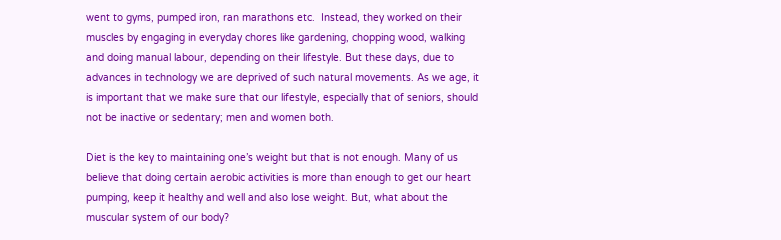went to gyms, pumped iron, ran marathons etc.  Instead, they worked on their muscles by engaging in everyday chores like gardening, chopping wood, walking and doing manual labour, depending on their lifestyle. But these days, due to advances in technology we are deprived of such natural movements. As we age, it is important that we make sure that our lifestyle, especially that of seniors, should not be inactive or sedentary; men and women both.

Diet is the key to maintaining one’s weight but that is not enough. Many of us believe that doing certain aerobic activities is more than enough to get our heart pumping, keep it healthy and well and also lose weight. But, what about the muscular system of our body?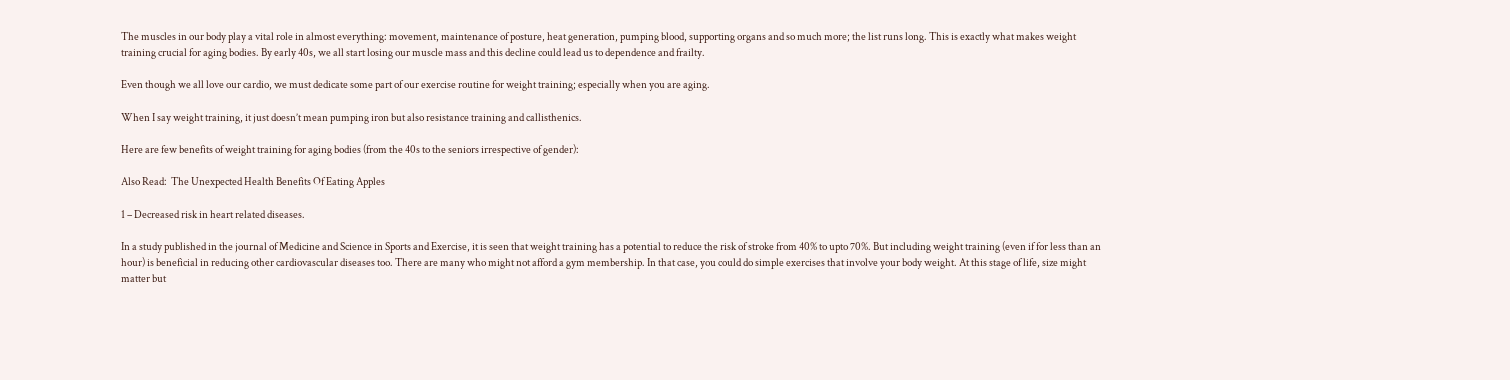The muscles in our body play a vital role in almost everything: movement, maintenance of posture, heat generation, pumping blood, supporting organs and so much more; the list runs long. This is exactly what makes weight training crucial for aging bodies. By early 40s, we all start losing our muscle mass and this decline could lead us to dependence and frailty.

Even though we all love our cardio, we must dedicate some part of our exercise routine for weight training; especially when you are aging.

When I say weight training, it just doesn’t mean pumping iron but also resistance training and callisthenics.

Here are few benefits of weight training for aging bodies (from the 40s to the seniors irrespective of gender):

Also Read:  The Unexpected Health Benefits Of Eating Apples

1 – Decreased risk in heart related diseases.

In a study published in the journal of Medicine and Science in Sports and Exercise, it is seen that weight training has a potential to reduce the risk of stroke from 40% to upto 70%. But including weight training (even if for less than an hour) is beneficial in reducing other cardiovascular diseases too. There are many who might not afford a gym membership. In that case, you could do simple exercises that involve your body weight. At this stage of life, size might matter but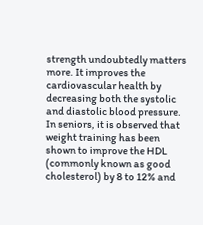strength undoubtedly matters more. It improves the cardiovascular health by decreasing both the systolic and diastolic blood pressure. In seniors, it is observed that weight training has been shown to improve the HDL (commonly known as good cholesterol) by 8 to 12% and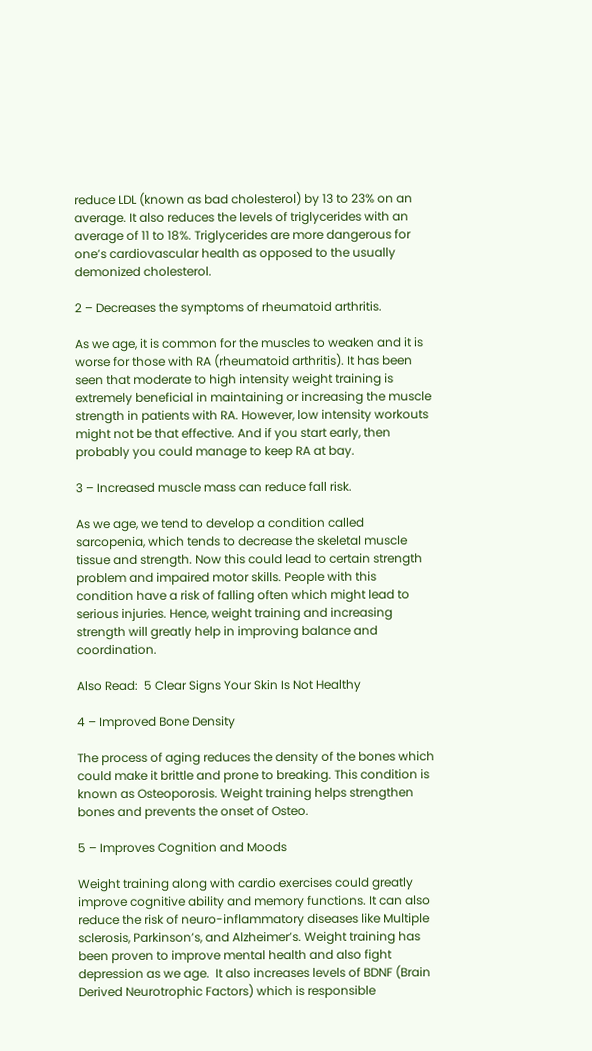reduce LDL (known as bad cholesterol) by 13 to 23% on an average. It also reduces the levels of triglycerides with an average of 11 to 18%. Triglycerides are more dangerous for one’s cardiovascular health as opposed to the usually demonized cholesterol.

2 – Decreases the symptoms of rheumatoid arthritis.

As we age, it is common for the muscles to weaken and it is worse for those with RA (rheumatoid arthritis). It has been seen that moderate to high intensity weight training is extremely beneficial in maintaining or increasing the muscle strength in patients with RA. However, low intensity workouts might not be that effective. And if you start early, then probably you could manage to keep RA at bay.

3 – Increased muscle mass can reduce fall risk.

As we age, we tend to develop a condition called sarcopenia, which tends to decrease the skeletal muscle tissue and strength. Now this could lead to certain strength problem and impaired motor skills. People with this condition have a risk of falling often which might lead to serious injuries. Hence, weight training and increasing strength will greatly help in improving balance and coordination.

Also Read:  5 Clear Signs Your Skin Is Not Healthy

4 – Improved Bone Density

The process of aging reduces the density of the bones which could make it brittle and prone to breaking. This condition is known as Osteoporosis. Weight training helps strengthen bones and prevents the onset of Osteo.

5 – Improves Cognition and Moods

Weight training along with cardio exercises could greatly improve cognitive ability and memory functions. It can also reduce the risk of neuro-inflammatory diseases like Multiple sclerosis, Parkinson’s, and Alzheimer’s. Weight training has been proven to improve mental health and also fight depression as we age.  It also increases levels of BDNF (Brain Derived Neurotrophic Factors) which is responsible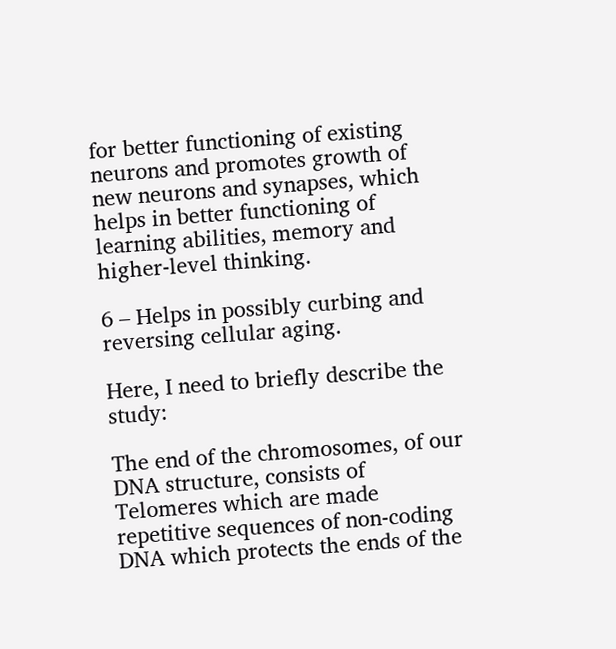for better functioning of existing neurons and promotes growth of new neurons and synapses, which helps in better functioning of learning abilities, memory and higher-level thinking.

6 – Helps in possibly curbing and reversing cellular aging.

Here, I need to briefly describe the study:

The end of the chromosomes, of our DNA structure, consists of Telomeres which are made repetitive sequences of non-coding DNA which protects the ends of the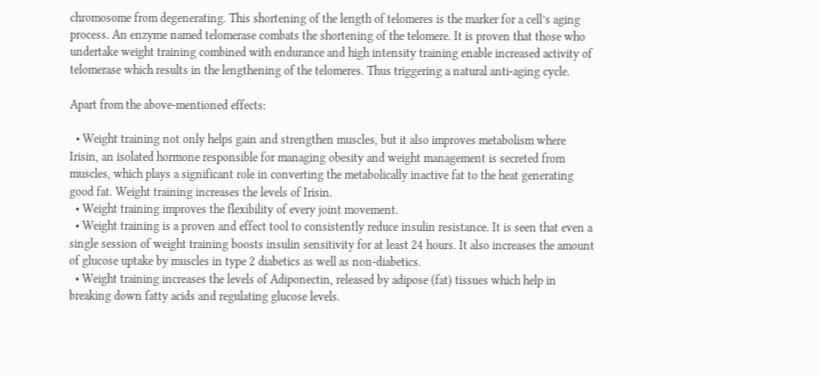chromosome from degenerating. This shortening of the length of telomeres is the marker for a cell’s aging process. An enzyme named telomerase combats the shortening of the telomere. It is proven that those who undertake weight training combined with endurance and high intensity training enable increased activity of telomerase which results in the lengthening of the telomeres. Thus triggering a natural anti-aging cycle.

Apart from the above-mentioned effects:

  • Weight training not only helps gain and strengthen muscles, but it also improves metabolism where Irisin, an isolated hormone responsible for managing obesity and weight management is secreted from muscles, which plays a significant role in converting the metabolically inactive fat to the heat generating good fat. Weight training increases the levels of Irisin.
  • Weight training improves the flexibility of every joint movement.
  • Weight training is a proven and effect tool to consistently reduce insulin resistance. It is seen that even a single session of weight training boosts insulin sensitivity for at least 24 hours. It also increases the amount of glucose uptake by muscles in type 2 diabetics as well as non-diabetics.
  • Weight training increases the levels of Adiponectin, released by adipose (fat) tissues which help in breaking down fatty acids and regulating glucose levels.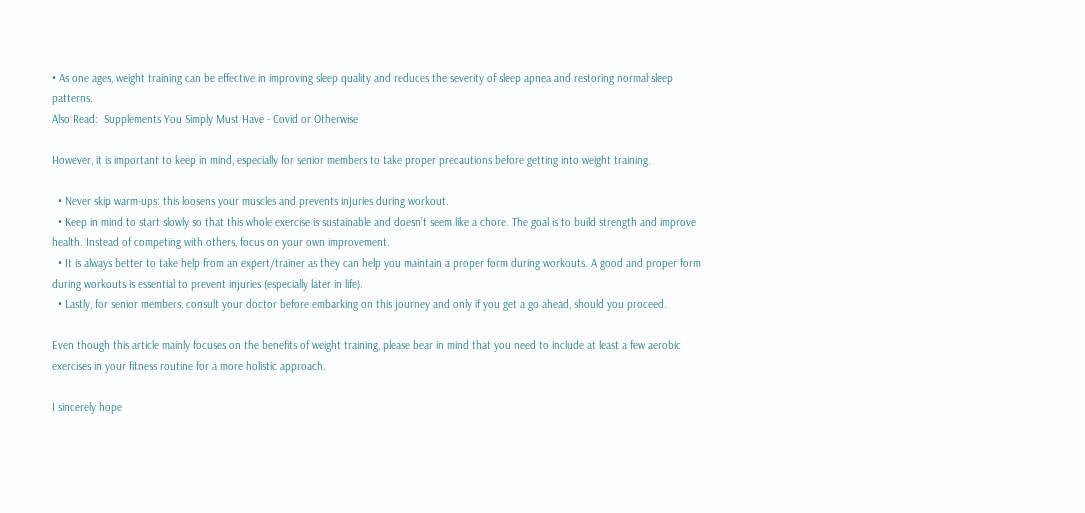• As one ages, weight training can be effective in improving sleep quality and reduces the severity of sleep apnea and restoring normal sleep patterns.
Also Read:  Supplements You Simply Must Have - Covid or Otherwise

However, it is important to keep in mind, especially for senior members to take proper precautions before getting into weight training.

  • Never skip warm-ups: this loosens your muscles and prevents injuries during workout.
  • Keep in mind to start slowly so that this whole exercise is sustainable and doesn’t seem like a chore. The goal is to build strength and improve health. Instead of competing with others, focus on your own improvement.
  • It is always better to take help from an expert/trainer as they can help you maintain a proper form during workouts. A good and proper form during workouts is essential to prevent injuries (especially later in life).
  • Lastly, for senior members, consult your doctor before embarking on this journey and only if you get a go ahead, should you proceed.

Even though this article mainly focuses on the benefits of weight training, please bear in mind that you need to include at least a few aerobic exercises in your fitness routine for a more holistic approach.

I sincerely hope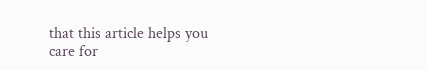that this article helps you care for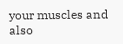your muscles and also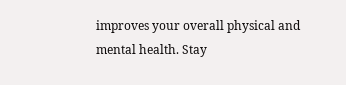improves your overall physical and mental health. Stay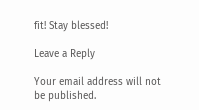fit! Stay blessed!

Leave a Reply

Your email address will not be published.